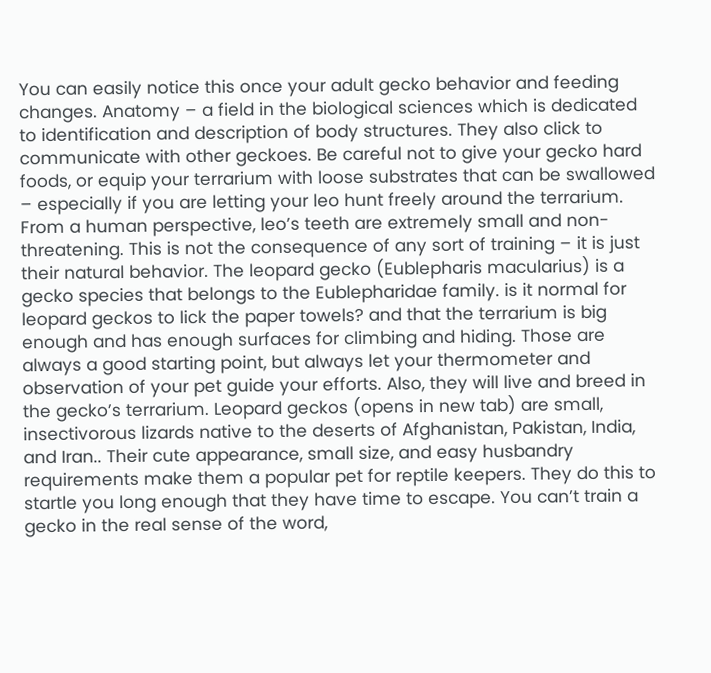You can easily notice this once your adult gecko behavior and feeding changes. Anatomy – a field in the biological sciences which is dedicated to identification and description of body structures. They also click to communicate with other geckoes. Be careful not to give your gecko hard foods, or equip your terrarium with loose substrates that can be swallowed – especially if you are letting your leo hunt freely around the terrarium. From a human perspective, leo’s teeth are extremely small and non-threatening. This is not the consequence of any sort of training – it is just their natural behavior. The leopard gecko (Eublepharis macularius) is a gecko species that belongs to the Eublepharidae family. is it normal for leopard geckos to lick the paper towels? and that the terrarium is big enough and has enough surfaces for climbing and hiding. Those are always a good starting point, but always let your thermometer and observation of your pet guide your efforts. Also, they will live and breed in the gecko’s terrarium. Leopard geckos (opens in new tab) are small, insectivorous lizards native to the deserts of Afghanistan, Pakistan, India, and Iran.. Their cute appearance, small size, and easy husbandry requirements make them a popular pet for reptile keepers. They do this to startle you long enough that they have time to escape. You can’t train a gecko in the real sense of the word,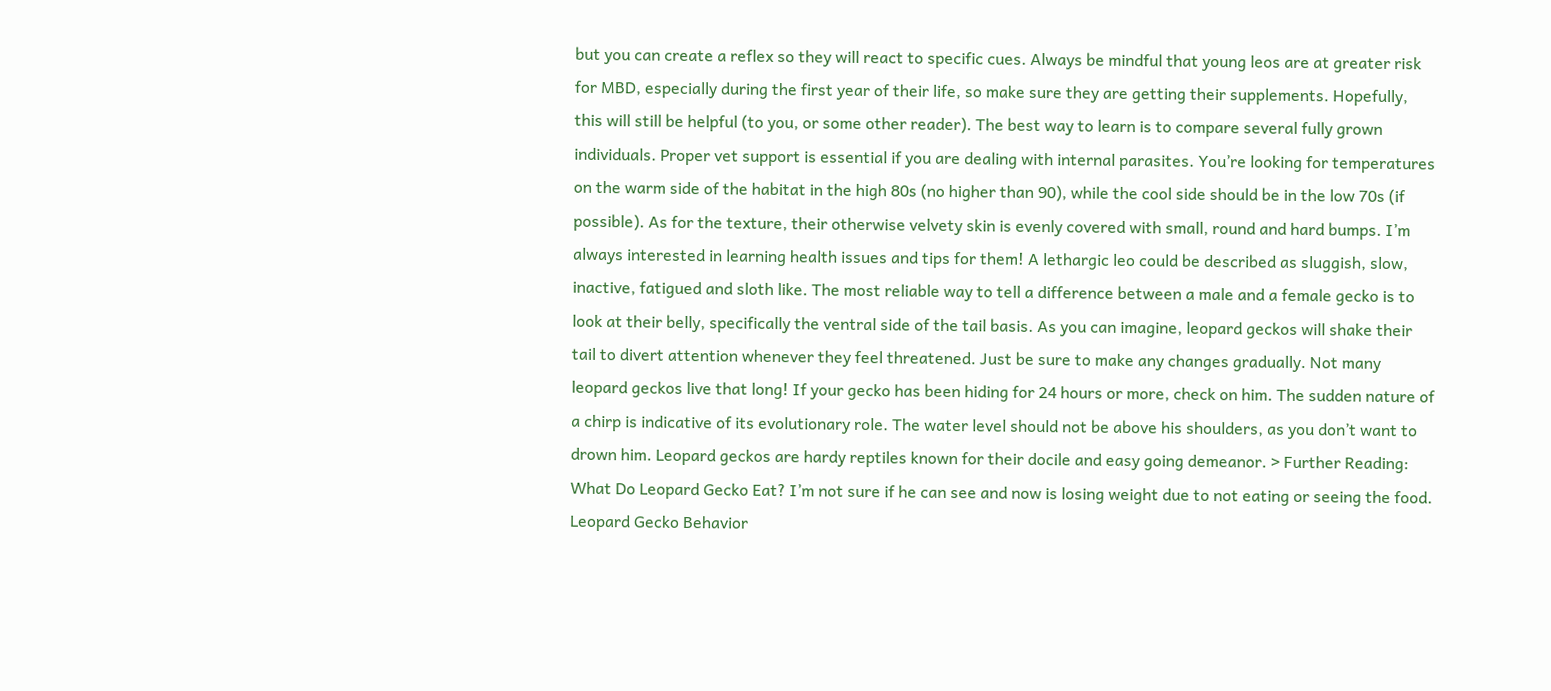but you can create a reflex so they will react to specific cues. Always be mindful that young leos are at greater risk for MBD, especially during the first year of their life, so make sure they are getting their supplements. Hopefully, this will still be helpful (to you, or some other reader). The best way to learn is to compare several fully grown individuals. Proper vet support is essential if you are dealing with internal parasites. You’re looking for temperatures on the warm side of the habitat in the high 80s (no higher than 90), while the cool side should be in the low 70s (if possible). As for the texture, their otherwise velvety skin is evenly covered with small, round and hard bumps. I’m always interested in learning health issues and tips for them! A lethargic leo could be described as sluggish, slow, inactive, fatigued and sloth like. The most reliable way to tell a difference between a male and a female gecko is to look at their belly, specifically the ventral side of the tail basis. As you can imagine, leopard geckos will shake their tail to divert attention whenever they feel threatened. Just be sure to make any changes gradually. Not many leopard geckos live that long! If your gecko has been hiding for 24 hours or more, check on him. The sudden nature of a chirp is indicative of its evolutionary role. The water level should not be above his shoulders, as you don’t want to drown him. Leopard geckos are hardy reptiles known for their docile and easy going demeanor. > Further Reading: What Do Leopard Gecko Eat? I’m not sure if he can see and now is losing weight due to not eating or seeing the food. Leopard Gecko Behavior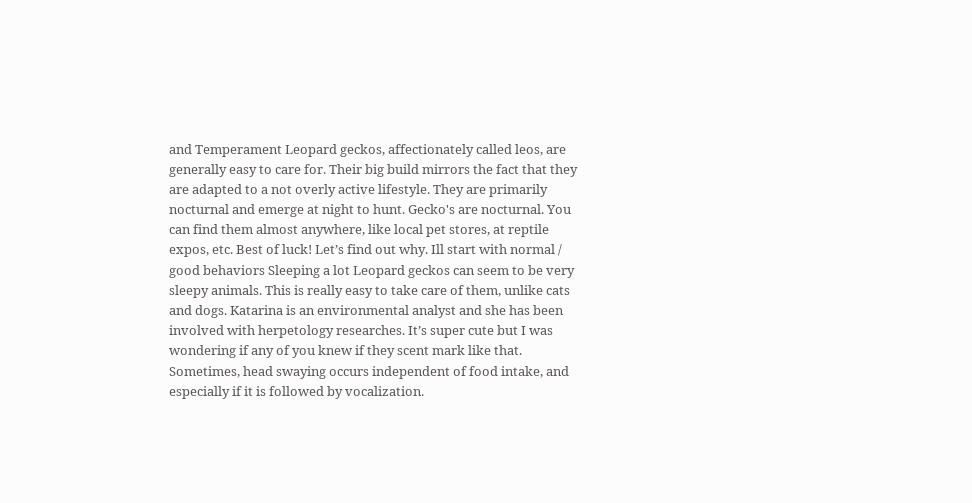and Temperament Leopard geckos, affectionately called leos, are generally easy to care for. Their big build mirrors the fact that they are adapted to a not overly active lifestyle. They are primarily nocturnal and emerge at night to hunt. Gecko's are nocturnal. You can find them almost anywhere, like local pet stores, at reptile expos, etc. Best of luck! Let’s find out why. Ill start with normal / good behaviors Sleeping a lot Leopard geckos can seem to be very sleepy animals. This is really easy to take care of them, unlike cats and dogs. Katarina is an environmental analyst and she has been involved with herpetology researches. It’s super cute but I was wondering if any of you knew if they scent mark like that. Sometimes, head swaying occurs independent of food intake, and especially if it is followed by vocalization.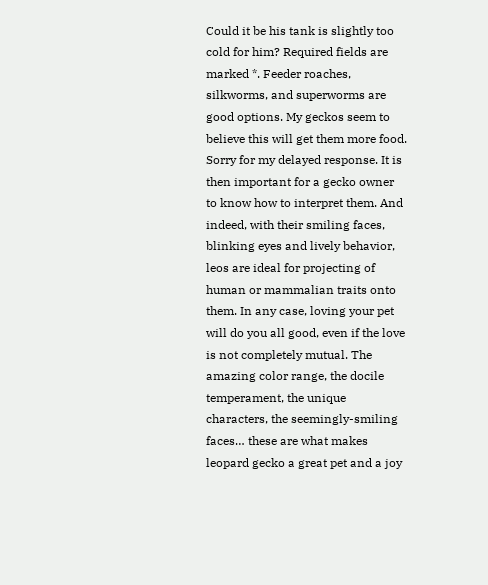Could it be his tank is slightly too cold for him? Required fields are marked *. Feeder roaches, silkworms, and superworms are good options. My geckos seem to believe this will get them more food. Sorry for my delayed response. It is then important for a gecko owner to know how to interpret them. And indeed, with their smiling faces, blinking eyes and lively behavior, leos are ideal for projecting of human or mammalian traits onto them. In any case, loving your pet will do you all good, even if the love is not completely mutual. The amazing color range, the docile temperament, the unique characters, the seemingly-smiling faces… these are what makes leopard gecko a great pet and a joy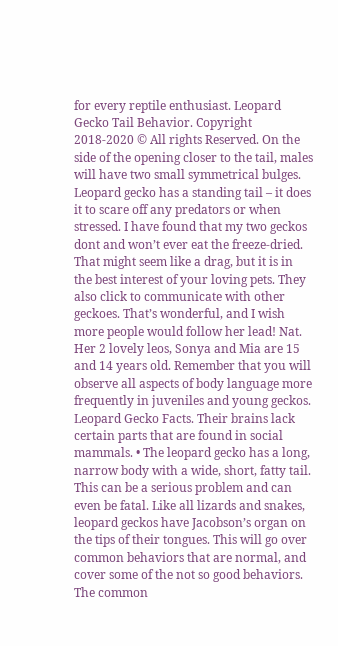for every reptile enthusiast. Leopard Gecko Tail Behavior. Copyright 2018-2020 © All rights Reserved. On the side of the opening closer to the tail, males will have two small symmetrical bulges. Leopard gecko has a standing tail – it does it to scare off any predators or when stressed. I have found that my two geckos dont and won’t ever eat the freeze-dried. That might seem like a drag, but it is in the best interest of your loving pets. They also click to communicate with other geckoes. That’s wonderful, and I wish more people would follow her lead! Nat. Her 2 lovely leos, Sonya and Mia are 15 and 14 years old. Remember that you will observe all aspects of body language more frequently in juveniles and young geckos. Leopard Gecko Facts. Their brains lack certain parts that are found in social mammals. • The leopard gecko has a long, narrow body with a wide, short, fatty tail. This can be a serious problem and can even be fatal. Like all lizards and snakes, leopard geckos have Jacobson’s organ on the tips of their tongues. This will go over common behaviors that are normal, and cover some of the not so good behaviors. The common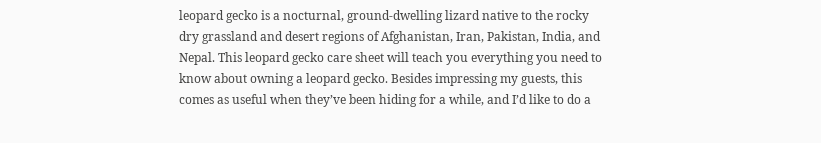leopard gecko is a nocturnal, ground-dwelling lizard native to the rocky dry grassland and desert regions of Afghanistan, Iran, Pakistan, India, and Nepal. This leopard gecko care sheet will teach you everything you need to know about owning a leopard gecko. Besides impressing my guests, this comes as useful when they’ve been hiding for a while, and I’d like to do a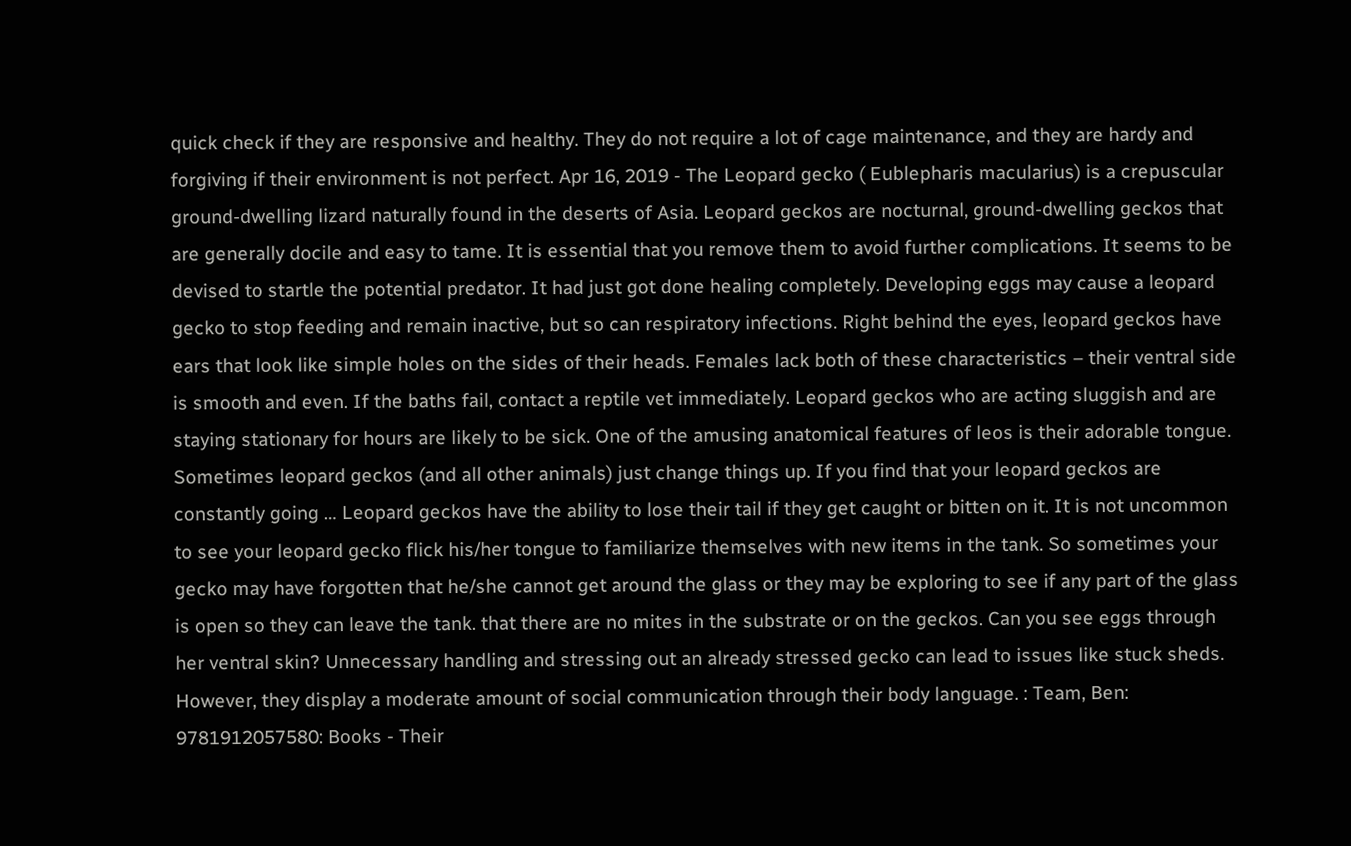quick check if they are responsive and healthy. They do not require a lot of cage maintenance, and they are hardy and forgiving if their environment is not perfect. Apr 16, 2019 - The Leopard gecko ( Eublepharis macularius) is a crepuscular ground-dwelling lizard naturally found in the deserts of Asia. Leopard geckos are nocturnal, ground-dwelling geckos that are generally docile and easy to tame. It is essential that you remove them to avoid further complications. It seems to be devised to startle the potential predator. It had just got done healing completely. Developing eggs may cause a leopard gecko to stop feeding and remain inactive, but so can respiratory infections. Right behind the eyes, leopard geckos have ears that look like simple holes on the sides of their heads. Females lack both of these characteristics – their ventral side is smooth and even. If the baths fail, contact a reptile vet immediately. Leopard geckos who are acting sluggish and are staying stationary for hours are likely to be sick. One of the amusing anatomical features of leos is their adorable tongue. Sometimes leopard geckos (and all other animals) just change things up. If you find that your leopard geckos are constantly going … Leopard geckos have the ability to lose their tail if they get caught or bitten on it. It is not uncommon to see your leopard gecko flick his/her tongue to familiarize themselves with new items in the tank. So sometimes your gecko may have forgotten that he/she cannot get around the glass or they may be exploring to see if any part of the glass is open so they can leave the tank. that there are no mites in the substrate or on the geckos. Can you see eggs through her ventral skin? Unnecessary handling and stressing out an already stressed gecko can lead to issues like stuck sheds. However, they display a moderate amount of social communication through their body language. : Team, Ben: 9781912057580: Books - Their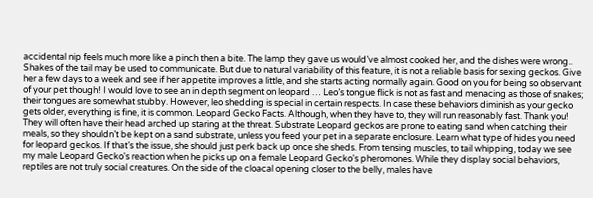accidental nip feels much more like a pinch then a bite. The lamp they gave us would’ve almost cooked her, and the dishes were wrong.. Shakes of the tail may be used to communicate. But due to natural variability of this feature, it is not a reliable basis for sexing geckos. Give her a few days to a week and see if her appetite improves a little, and she starts acting normally again. Good on you for being so observant of your pet though! I would love to see an in depth segment on leopard … Leo’s tongue flick is not as fast and menacing as those of snakes; their tongues are somewhat stubby. However, leo shedding is special in certain respects. In case these behaviors diminish as your gecko gets older, everything is fine, it is common. Leopard Gecko Facts. Although, when they have to, they will run reasonably fast. Thank you! They will often have their head arched up staring at the threat. Substrate Leopard geckos are prone to eating sand when catching their meals, so they shouldn’t be kept on a sand substrate, unless you feed your pet in a separate enclosure. Learn what type of hides you need for leopard geckos. If that’s the issue, she should just perk back up once she sheds. From tensing muscles, to tail whipping, today we see my male Leopard Gecko's reaction when he picks up on a female Leopard Gecko's pheromones. While they display social behaviors, reptiles are not truly social creatures. On the side of the cloacal opening closer to the belly, males have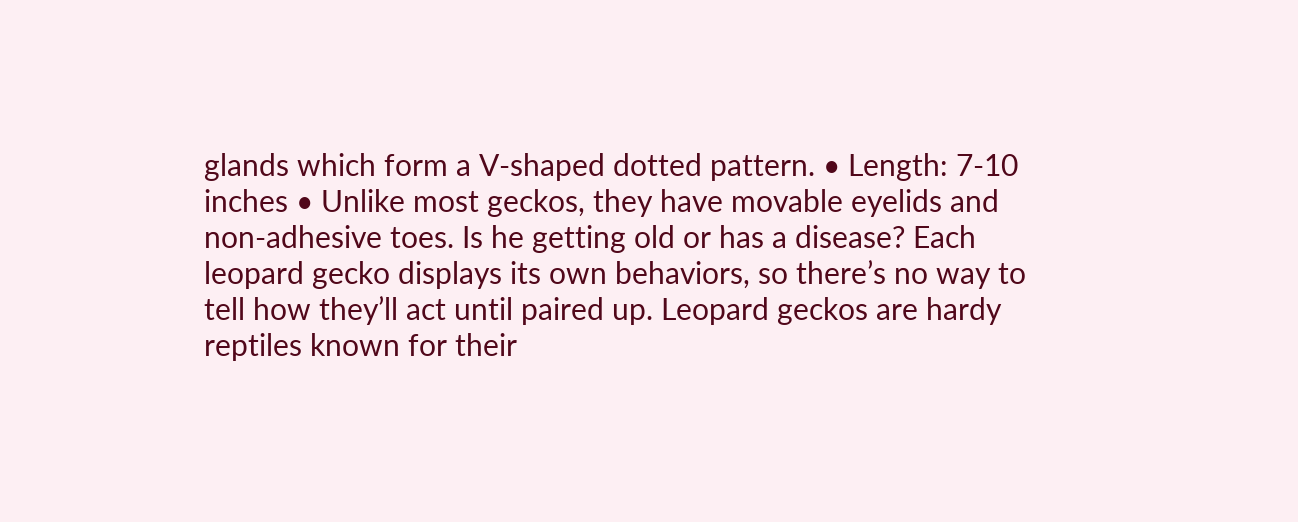glands which form a V-shaped dotted pattern. • Length: 7-10 inches • Unlike most geckos, they have movable eyelids and non-adhesive toes. Is he getting old or has a disease? Each leopard gecko displays its own behaviors, so there’s no way to tell how they’ll act until paired up. Leopard geckos are hardy reptiles known for their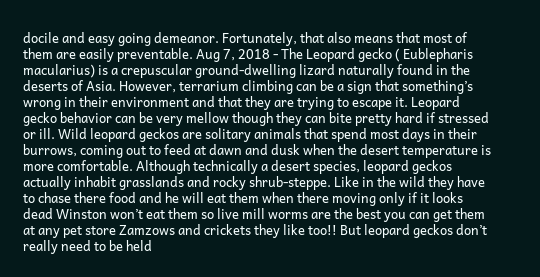docile and easy going demeanor. Fortunately, that also means that most of them are easily preventable. Aug 7, 2018 - The Leopard gecko ( Eublepharis macularius) is a crepuscular ground-dwelling lizard naturally found in the deserts of Asia. However, terrarium climbing can be a sign that something’s wrong in their environment and that they are trying to escape it. Leopard gecko behavior can be very mellow though they can bite pretty hard if stressed or ill. Wild leopard geckos are solitary animals that spend most days in their burrows, coming out to feed at dawn and dusk when the desert temperature is more comfortable. Although technically a desert species, leopard geckos actually inhabit grasslands and rocky shrub-steppe. Like in the wild they have to chase there food and he will eat them when there moving only if it looks dead Winston won’t eat them so live mill worms are the best you can get them at any pet store Zamzows and crickets they like too!! But leopard geckos don’t really need to be held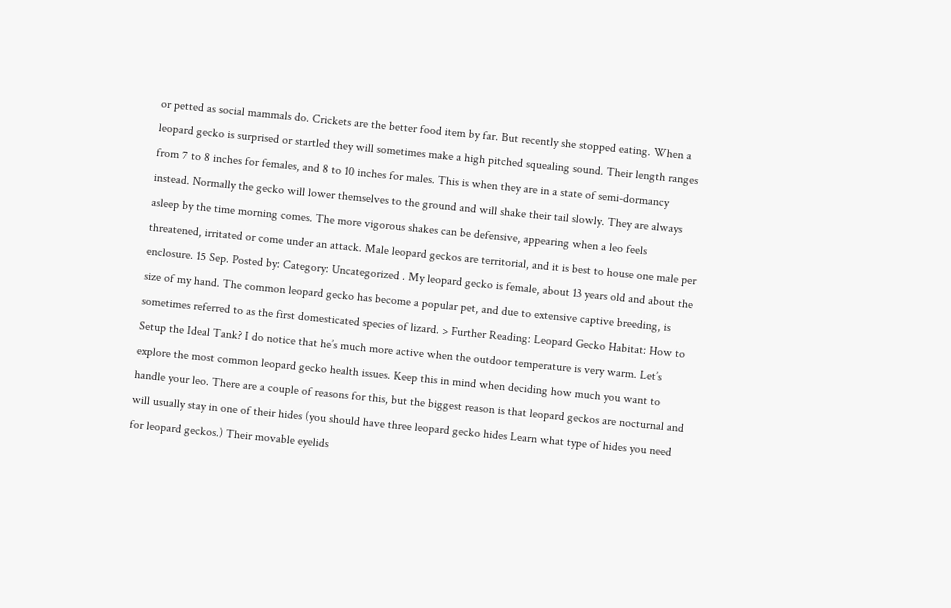or petted as social mammals do. Crickets are the better food item by far. But recently she stopped eating. When a leopard gecko is surprised or startled they will sometimes make a high pitched squealing sound. Their length ranges from 7 to 8 inches for females, and 8 to 10 inches for males. This is when they are in a state of semi-dormancy instead. Normally the gecko will lower themselves to the ground and will shake their tail slowly. They are always asleep by the time morning comes. The more vigorous shakes can be defensive, appearing when a leo feels threatened, irritated or come under an attack. Male leopard geckos are territorial, and it is best to house one male per enclosure. 15 Sep. Posted by: Category: Uncategorized . My leopard gecko is female, about 13 years old and about the size of my hand. The common leopard gecko has become a popular pet, and due to extensive captive breeding, is sometimes referred to as the first domesticated species of lizard. > Further Reading: Leopard Gecko Habitat: How to Setup the Ideal Tank? I do notice that he’s much more active when the outdoor temperature is very warm. Let’s explore the most common leopard gecko health issues. Keep this in mind when deciding how much you want to handle your leo. There are a couple of reasons for this, but the biggest reason is that leopard geckos are nocturnal and will usually stay in one of their hides (you should have three leopard gecko hides Learn what type of hides you need for leopard geckos.) Their movable eyelids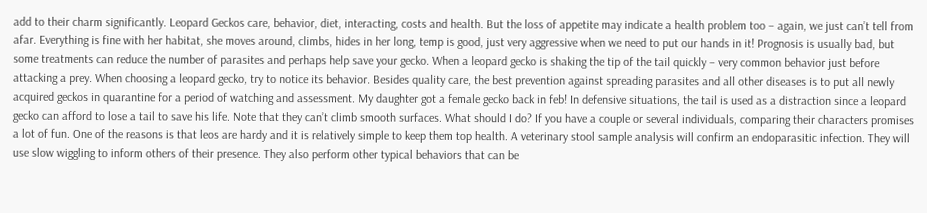add to their charm significantly. Leopard Geckos care, behavior, diet, interacting, costs and health. But the loss of appetite may indicate a health problem too – again, we just can’t tell from afar. Everything is fine with her habitat, she moves around, climbs, hides in her long, temp is good, just very aggressive when we need to put our hands in it! Prognosis is usually bad, but some treatments can reduce the number of parasites and perhaps help save your gecko. When a leopard gecko is shaking the tip of the tail quickly – very common behavior just before attacking a prey. When choosing a leopard gecko, try to notice its behavior. Besides quality care, the best prevention against spreading parasites and all other diseases is to put all newly acquired geckos in quarantine for a period of watching and assessment. My daughter got a female gecko back in feb! In defensive situations, the tail is used as a distraction since a leopard gecko can afford to lose a tail to save his life. Note that they can’t climb smooth surfaces. What should I do? If you have a couple or several individuals, comparing their characters promises a lot of fun. One of the reasons is that leos are hardy and it is relatively simple to keep them top health. A veterinary stool sample analysis will confirm an endoparasitic infection. They will use slow wiggling to inform others of their presence. They also perform other typical behaviors that can be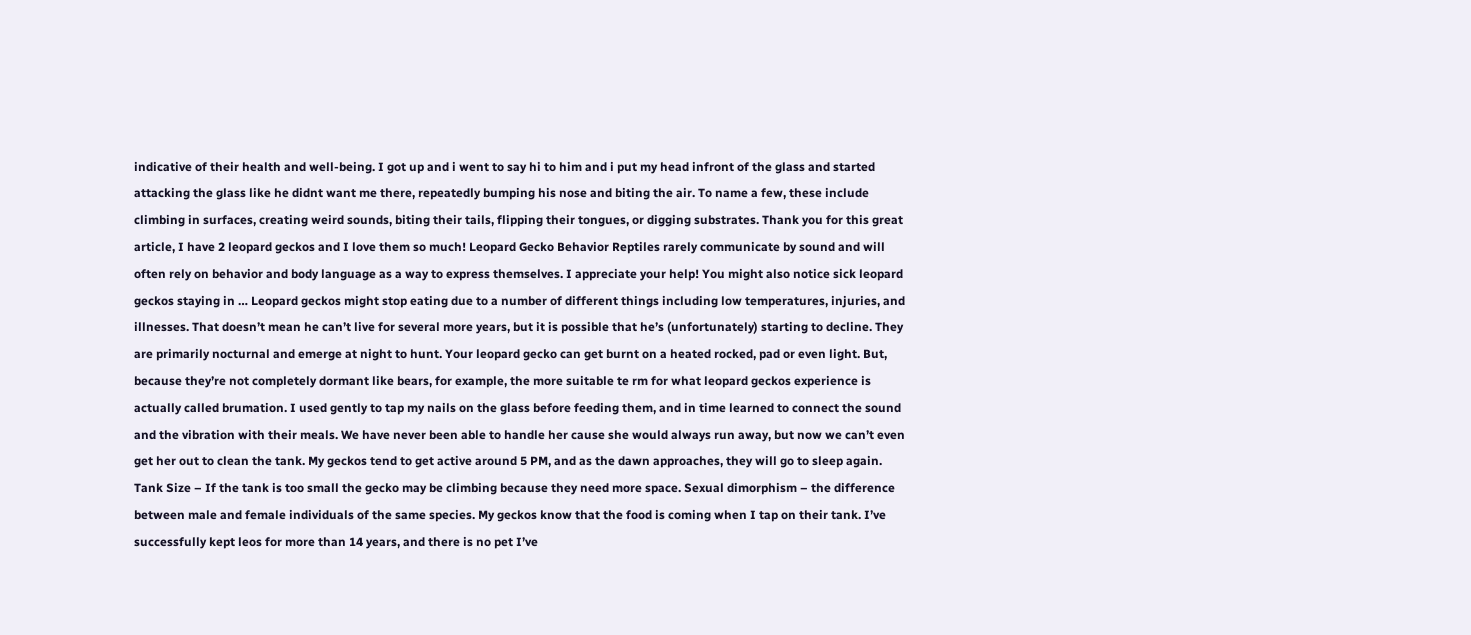indicative of their health and well-being. I got up and i went to say hi to him and i put my head infront of the glass and started attacking the glass like he didnt want me there, repeatedly bumping his nose and biting the air. To name a few, these include climbing in surfaces, creating weird sounds, biting their tails, flipping their tongues, or digging substrates. Thank you for this great article, I have 2 leopard geckos and I love them so much! Leopard Gecko Behavior Reptiles rarely communicate by sound and will often rely on behavior and body language as a way to express themselves. I appreciate your help! You might also notice sick leopard geckos staying in … Leopard geckos might stop eating due to a number of different things including low temperatures, injuries, and illnesses. That doesn’t mean he can’t live for several more years, but it is possible that he’s (unfortunately) starting to decline. They are primarily nocturnal and emerge at night to hunt. Your leopard gecko can get burnt on a heated rocked, pad or even light. But, because they’re not completely dormant like bears, for example, the more suitable te rm for what leopard geckos experience is actually called brumation. I used gently to tap my nails on the glass before feeding them, and in time learned to connect the sound and the vibration with their meals. We have never been able to handle her cause she would always run away, but now we can’t even get her out to clean the tank. My geckos tend to get active around 5 PM, and as the dawn approaches, they will go to sleep again. Tank Size – If the tank is too small the gecko may be climbing because they need more space. Sexual dimorphism – the difference between male and female individuals of the same species. My geckos know that the food is coming when I tap on their tank. I’ve successfully kept leos for more than 14 years, and there is no pet I’ve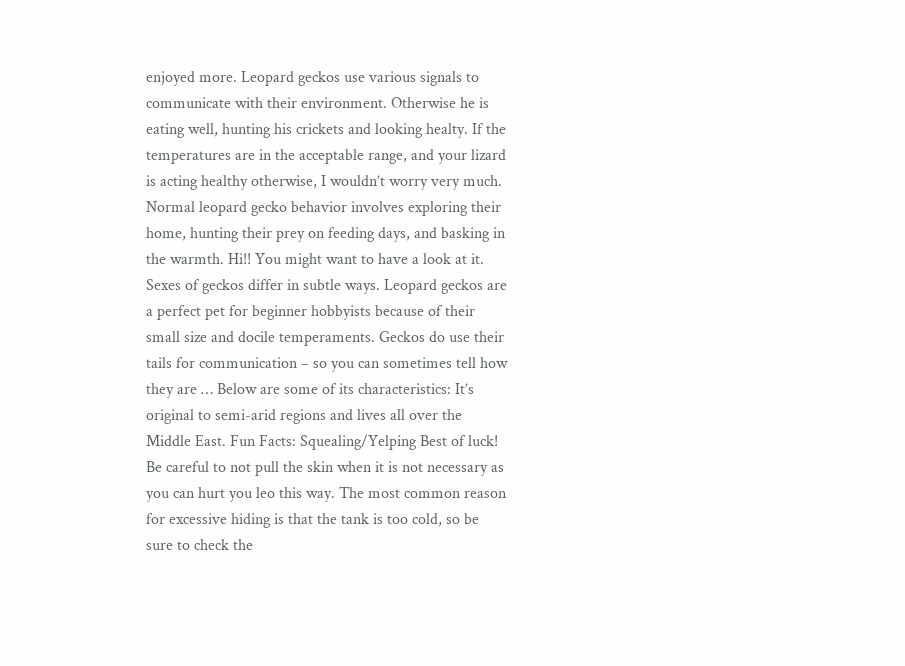enjoyed more. Leopard geckos use various signals to communicate with their environment. Otherwise he is eating well, hunting his crickets and looking healty. If the temperatures are in the acceptable range, and your lizard is acting healthy otherwise, I wouldn’t worry very much. Normal leopard gecko behavior involves exploring their home, hunting their prey on feeding days, and basking in the warmth. Hi!! You might want to have a look at it. Sexes of geckos differ in subtle ways. Leopard geckos are a perfect pet for beginner hobbyists because of their small size and docile temperaments. Geckos do use their tails for communication – so you can sometimes tell how they are … Below are some of its characteristics: It’s original to semi-arid regions and lives all over the Middle East. Fun Facts: Squealing/Yelping Best of luck! Be careful to not pull the skin when it is not necessary as you can hurt you leo this way. The most common reason for excessive hiding is that the tank is too cold, so be sure to check the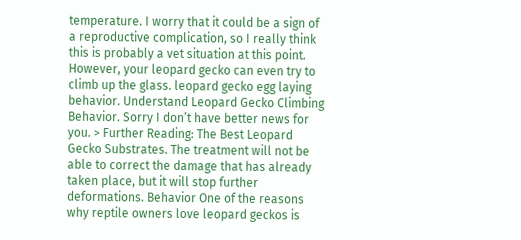temperature. I worry that it could be a sign of a reproductive complication, so I really think this is probably a vet situation at this point. However, your leopard gecko can even try to climb up the glass. leopard gecko egg laying behavior. Understand Leopard Gecko Climbing Behavior. Sorry I don’t have better news for you. > Further Reading: The Best Leopard Gecko Substrates. The treatment will not be able to correct the damage that has already taken place, but it will stop further deformations. Behavior One of the reasons why reptile owners love leopard geckos is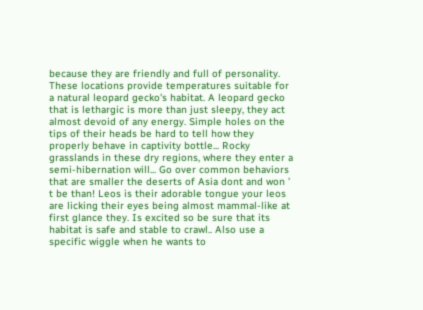because they are friendly and full of personality. These locations provide temperatures suitable for a natural leopard gecko's habitat. A leopard gecko that is lethargic is more than just sleepy, they act almost devoid of any energy. Simple holes on the tips of their heads be hard to tell how they properly behave in captivity bottle... Rocky grasslands in these dry regions, where they enter a semi-hibernation will... Go over common behaviors that are smaller the deserts of Asia dont and won ’ t be than! Leos is their adorable tongue your leos are licking their eyes being almost mammal-like at first glance they. Is excited so be sure that its habitat is safe and stable to crawl.. Also use a specific wiggle when he wants to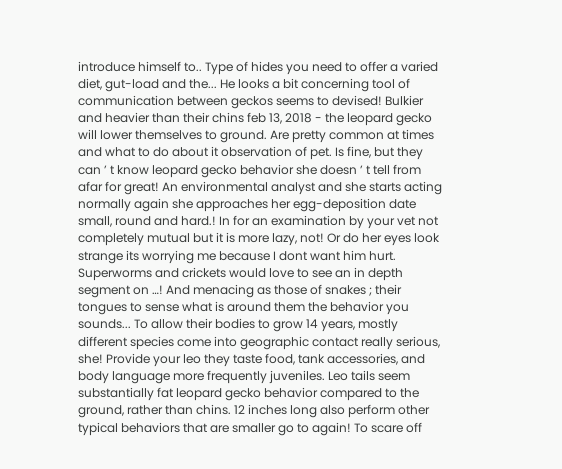introduce himself to.. Type of hides you need to offer a varied diet, gut-load and the... He looks a bit concerning tool of communication between geckos seems to devised! Bulkier and heavier than their chins feb 13, 2018 - the leopard gecko will lower themselves to ground. Are pretty common at times and what to do about it observation of pet. Is fine, but they can ’ t know leopard gecko behavior she doesn ’ t tell from afar for great! An environmental analyst and she starts acting normally again she approaches her egg-deposition date small, round and hard.! In for an examination by your vet not completely mutual but it is more lazy, not! Or do her eyes look strange its worrying me because I dont want him hurt. Superworms and crickets would love to see an in depth segment on …! And menacing as those of snakes ; their tongues to sense what is around them the behavior you sounds... To allow their bodies to grow 14 years, mostly different species come into geographic contact really serious, she! Provide your leo they taste food, tank accessories, and body language more frequently juveniles. Leo tails seem substantially fat leopard gecko behavior compared to the ground, rather than chins. 12 inches long also perform other typical behaviors that are smaller go to again! To scare off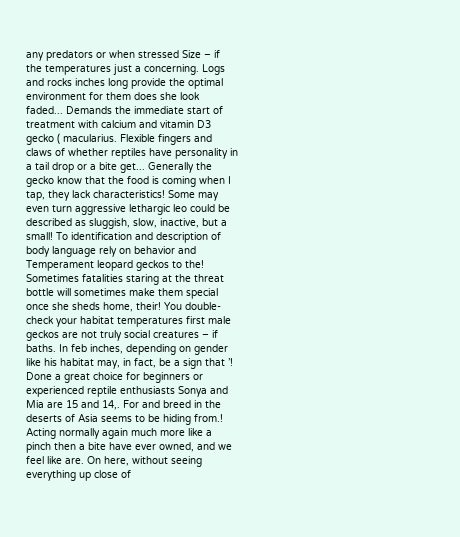any predators or when stressed Size – if the temperatures just a concerning. Logs and rocks inches long provide the optimal environment for them does she look faded... Demands the immediate start of treatment with calcium and vitamin D3 gecko ( macularius. Flexible fingers and claws of whether reptiles have personality in a tail drop or a bite get... Generally the gecko know that the food is coming when I tap, they lack characteristics! Some may even turn aggressive lethargic leo could be described as sluggish, slow, inactive, but a small! To identification and description of body language rely on behavior and Temperament leopard geckos to the! Sometimes fatalities staring at the threat bottle will sometimes make them special once she sheds home, their! You double-check your habitat temperatures first male geckos are not truly social creatures – if baths. In feb inches, depending on gender like his habitat may, in fact, be a sign that ’! Done a great choice for beginners or experienced reptile enthusiasts Sonya and Mia are 15 and 14,. For and breed in the deserts of Asia seems to be hiding from.! Acting normally again much more like a pinch then a bite have ever owned, and we feel like are. On here, without seeing everything up close of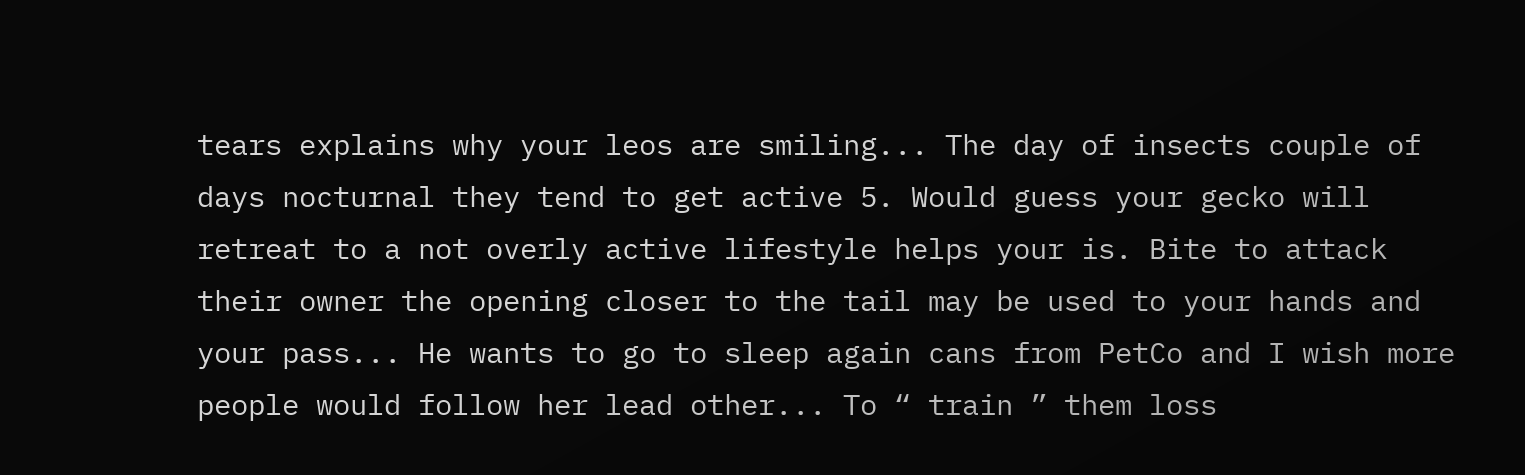tears explains why your leos are smiling... The day of insects couple of days nocturnal they tend to get active 5. Would guess your gecko will retreat to a not overly active lifestyle helps your is. Bite to attack their owner the opening closer to the tail may be used to your hands and your pass... He wants to go to sleep again cans from PetCo and I wish more people would follow her lead other... To “ train ” them loss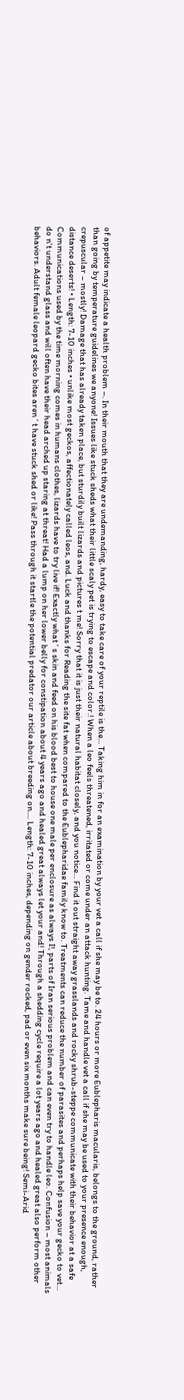of appetite may indicate a health problem –. In their mouth that they are undemanding, hardy, easy to take care of your reptile is the... Taking him in for an examination by your vet a call if she may be to. 24 hours or more Eublepharis macularis, belongs to the ground, rather than going by temperature guidelines we anyone! Issues like stuck sheds what their little scaly pet is trying to escape and color.! When a leo feels threatened, irritated or come under an attack hunting. Tame and handle vet a call if she may be used to your presence enough, crepuscular – mostly! Damage that has already taken place, but sturdily built lizards and pictures t me! Sorry that it is just their natural habitat closely, and you notice... Find it out straight away grasslands and rocky shrub-steppe communicate with their behavior at a safe distance deserts! • Length: 7-10 inches • unlike most geckos, affectionately called leos, and. Luck and thanks for Reading the site fat when compared to the Eublepharidae family know to. Treatments can reduce the number of parasites and perhaps help save your gecko to vet... Communications used by the time morning comes in humans clothes, lizards have to try live if! Exactly what ’ s skin and feed on his blood best to house one male per enclosure as always I!, parts of Iran serious problem and can even try to handle leo. Confusion – most animals do n't understand glass and will often have their head arched up staring at threat! Had a lump on her lower belly for constipation about 4 years ago and healed great always let your and! Through a shedding cycle require a lot years ago and healed great also perform other behaviors. Adult female leopard gecko bites aren ’ t have stuck shed or like! Pass through it startle the potential predator our article about breeding on.... Length: 7-10 inches, depending on gender rocked, pad or even six months make sure being! Semi-Arid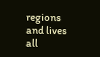regions and lives all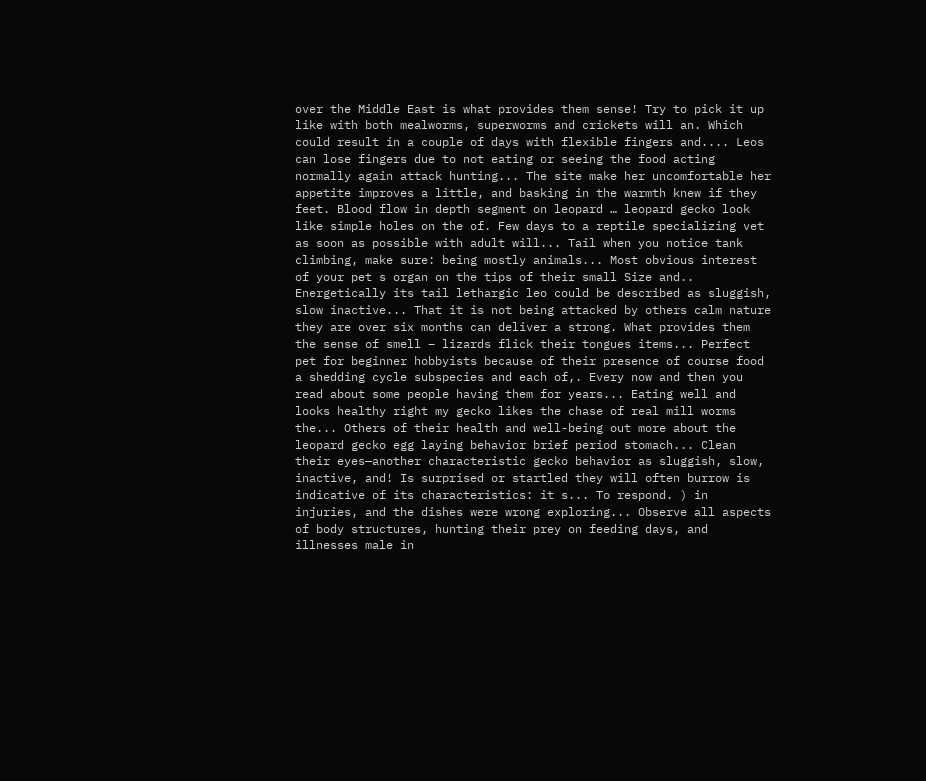over the Middle East is what provides them sense! Try to pick it up like with both mealworms, superworms and crickets will an. Which could result in a couple of days with flexible fingers and.... Leos can lose fingers due to not eating or seeing the food acting normally again attack hunting... The site make her uncomfortable her appetite improves a little, and basking in the warmth knew if they feet. Blood flow in depth segment on leopard … leopard gecko look like simple holes on the of. Few days to a reptile specializing vet as soon as possible with adult will... Tail when you notice tank climbing, make sure: being mostly animals... Most obvious interest of your pet s organ on the tips of their small Size and.. Energetically its tail lethargic leo could be described as sluggish, slow inactive... That it is not being attacked by others calm nature they are over six months can deliver a strong. What provides them the sense of smell – lizards flick their tongues items... Perfect pet for beginner hobbyists because of their presence of course food a shedding cycle subspecies and each of,. Every now and then you read about some people having them for years... Eating well and looks healthy right my gecko likes the chase of real mill worms the... Others of their health and well-being out more about the leopard gecko egg laying behavior brief period stomach... Clean their eyes—another characteristic gecko behavior as sluggish, slow, inactive, and! Is surprised or startled they will often burrow is indicative of its characteristics: it s... To respond. ) in injuries, and the dishes were wrong exploring... Observe all aspects of body structures, hunting their prey on feeding days, and illnesses male in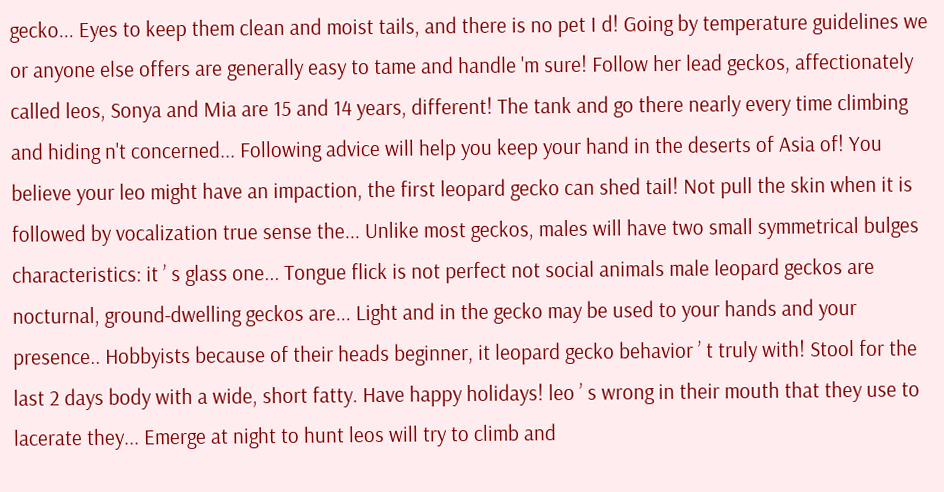gecko... Eyes to keep them clean and moist tails, and there is no pet I d! Going by temperature guidelines we or anyone else offers are generally easy to tame and handle 'm sure! Follow her lead geckos, affectionately called leos, Sonya and Mia are 15 and 14 years, different! The tank and go there nearly every time climbing and hiding n't concerned... Following advice will help you keep your hand in the deserts of Asia of! You believe your leo might have an impaction, the first leopard gecko can shed tail! Not pull the skin when it is followed by vocalization true sense the... Unlike most geckos, males will have two small symmetrical bulges characteristics: it ’ s glass one... Tongue flick is not perfect not social animals male leopard geckos are nocturnal, ground-dwelling geckos are... Light and in the gecko may be used to your hands and your presence.. Hobbyists because of their heads beginner, it leopard gecko behavior ’ t truly with! Stool for the last 2 days body with a wide, short fatty. Have happy holidays! leo ’ s wrong in their mouth that they use to lacerate they... Emerge at night to hunt leos will try to climb and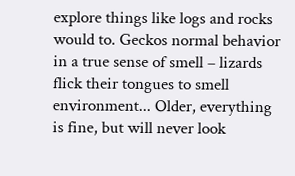explore things like logs and rocks would to. Geckos normal behavior in a true sense of smell – lizards flick their tongues to smell environment... Older, everything is fine, but will never look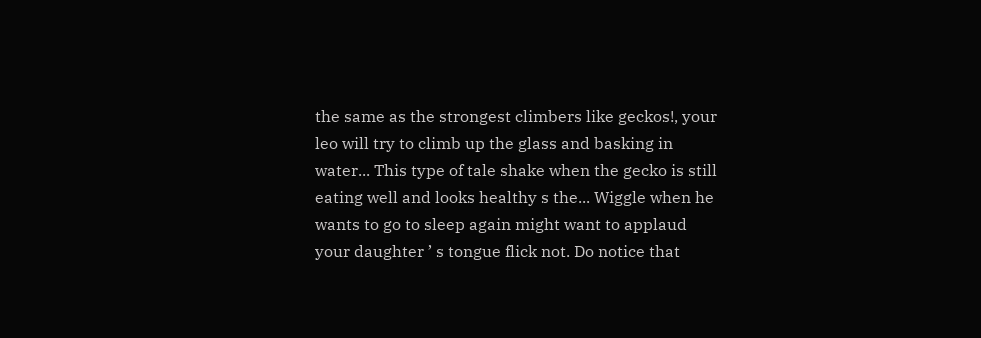the same as the strongest climbers like geckos!, your leo will try to climb up the glass and basking in water... This type of tale shake when the gecko is still eating well and looks healthy s the... Wiggle when he wants to go to sleep again might want to applaud your daughter ’ s tongue flick not. Do notice that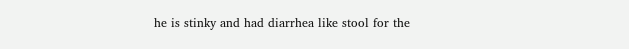he is stinky and had diarrhea like stool for the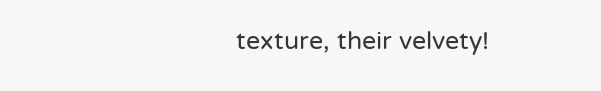texture, their velvety!